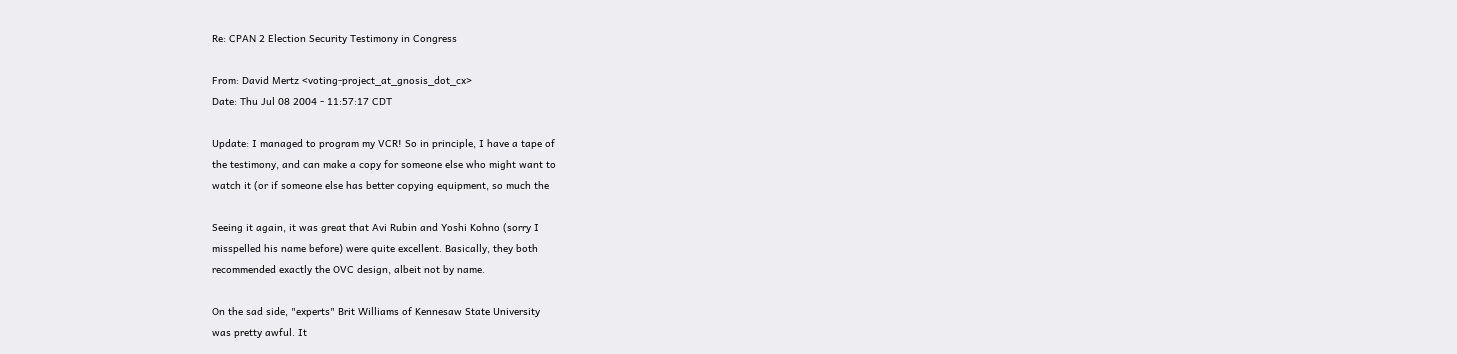Re: CPAN 2 Election Security Testimony in Congress

From: David Mertz <voting-project_at_gnosis_dot_cx>
Date: Thu Jul 08 2004 - 11:57:17 CDT

Update: I managed to program my VCR! So in principle, I have a tape of
the testimony, and can make a copy for someone else who might want to
watch it (or if someone else has better copying equipment, so much the

Seeing it again, it was great that Avi Rubin and Yoshi Kohno (sorry I
misspelled his name before) were quite excellent. Basically, they both
recommended exactly the OVC design, albeit not by name.

On the sad side, "experts" Brit Williams of Kennesaw State University
was pretty awful. It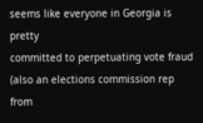seems like everyone in Georgia is pretty
committed to perpetuating vote fraud (also an elections commission rep
from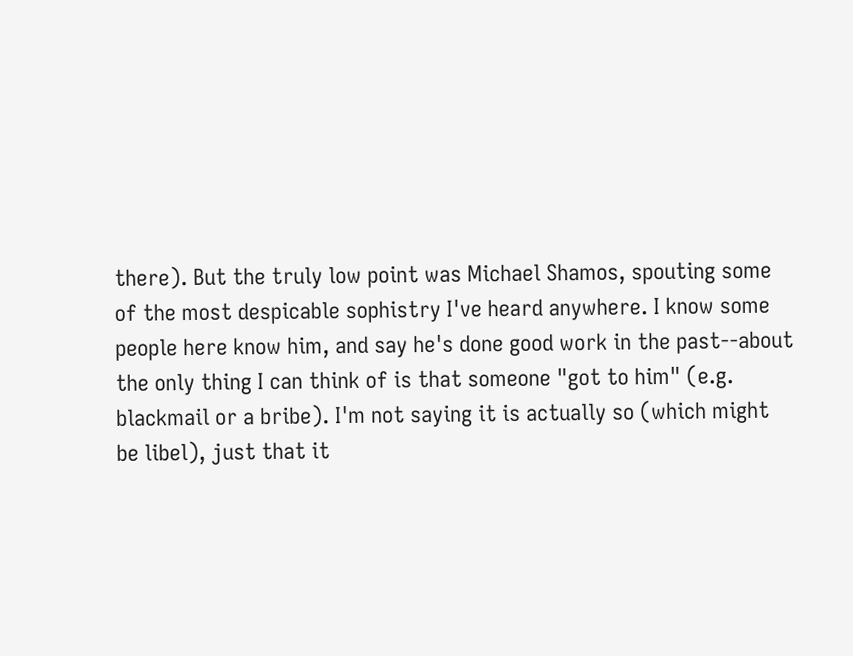there). But the truly low point was Michael Shamos, spouting some
of the most despicable sophistry I've heard anywhere. I know some
people here know him, and say he's done good work in the past--about
the only thing I can think of is that someone "got to him" (e.g.
blackmail or a bribe). I'm not saying it is actually so (which might
be libel), just that it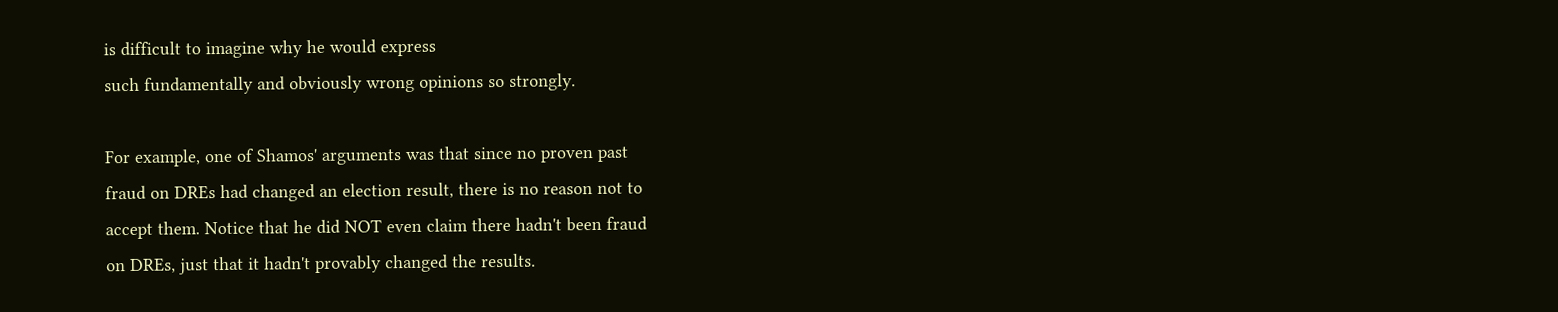is difficult to imagine why he would express
such fundamentally and obviously wrong opinions so strongly.

For example, one of Shamos' arguments was that since no proven past
fraud on DREs had changed an election result, there is no reason not to
accept them. Notice that he did NOT even claim there hadn't been fraud
on DREs, just that it hadn't provably changed the results.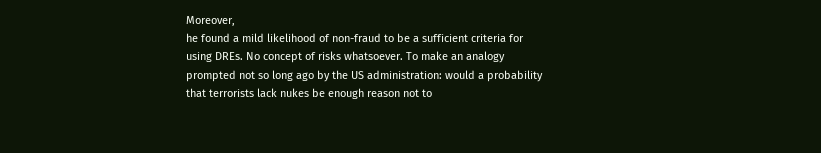Moreover,
he found a mild likelihood of non-fraud to be a sufficient criteria for
using DREs. No concept of risks whatsoever. To make an analogy
prompted not so long ago by the US administration: would a probability
that terrorists lack nukes be enough reason not to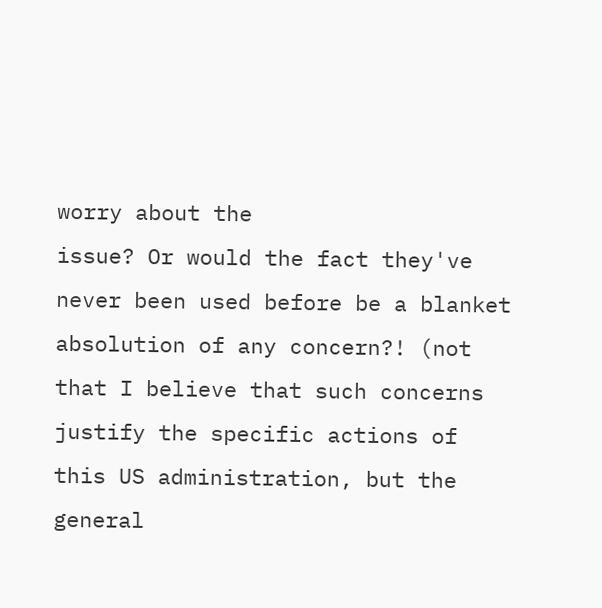worry about the
issue? Or would the fact they've never been used before be a blanket
absolution of any concern?! (not that I believe that such concerns
justify the specific actions of this US administration, but the general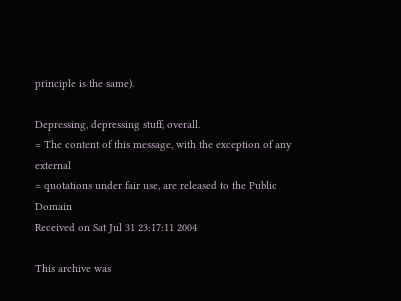principle is the same).

Depressing, depressing stuff, overall.
= The content of this message, with the exception of any external
= quotations under fair use, are released to the Public Domain
Received on Sat Jul 31 23:17:11 2004

This archive was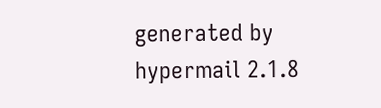generated by hypermail 2.1.8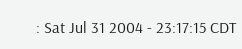: Sat Jul 31 2004 - 23:17:15 CDT